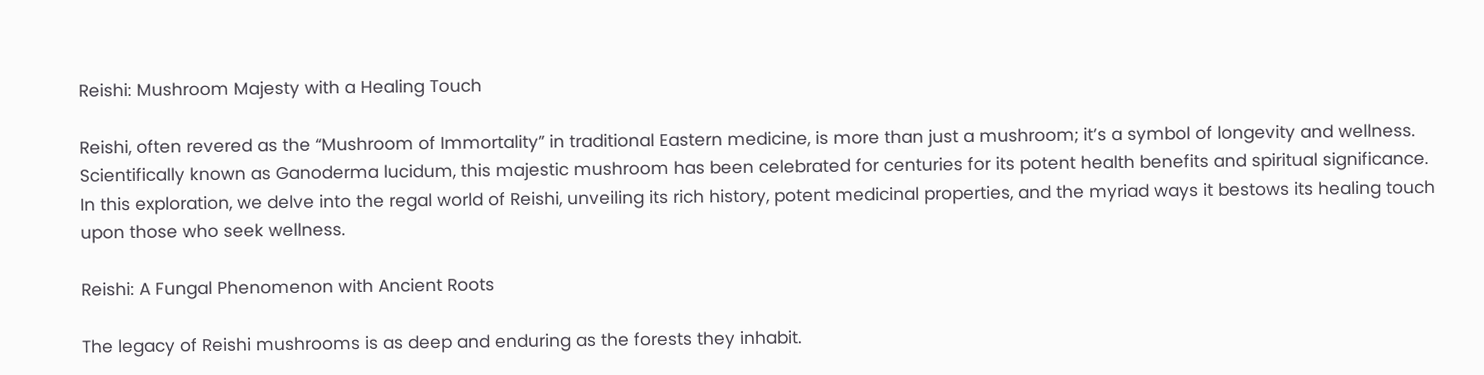Reishi: Mushroom Majesty with a Healing Touch

Reishi, often revered as the “Mushroom of Immortality” in traditional Eastern medicine, is more than just a mushroom; it’s a symbol of longevity and wellness. Scientifically known as Ganoderma lucidum, this majestic mushroom has been celebrated for centuries for its potent health benefits and spiritual significance. In this exploration, we delve into the regal world of Reishi, unveiling its rich history, potent medicinal properties, and the myriad ways it bestows its healing touch upon those who seek wellness.

Reishi: A Fungal Phenomenon with Ancient Roots

The legacy of Reishi mushrooms is as deep and enduring as the forests they inhabit.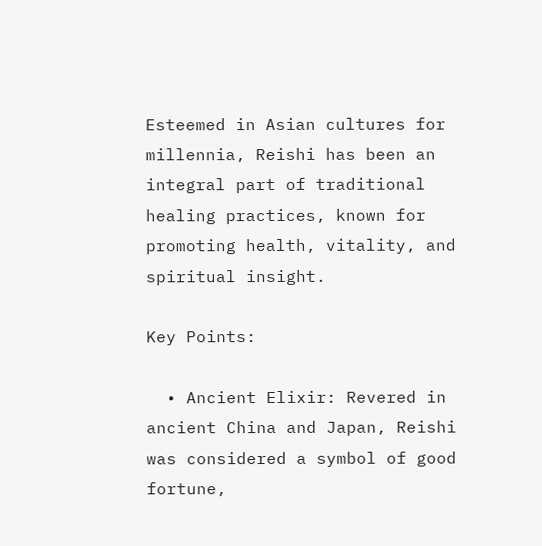Esteemed in Asian cultures for millennia, Reishi has been an integral part of traditional healing practices, known for promoting health, vitality, and spiritual insight.

Key Points:

  • Ancient Elixir: Revered in ancient China and Japan, Reishi was considered a symbol of good fortune,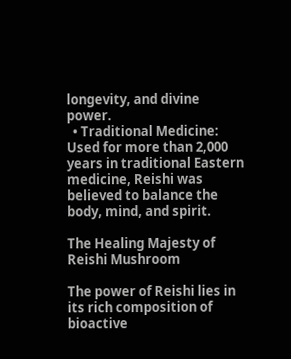longevity, and divine power.
  • Traditional Medicine: Used for more than 2,000 years in traditional Eastern medicine, Reishi was believed to balance the body, mind, and spirit.

The Healing Majesty of Reishi Mushroom

The power of Reishi lies in its rich composition of bioactive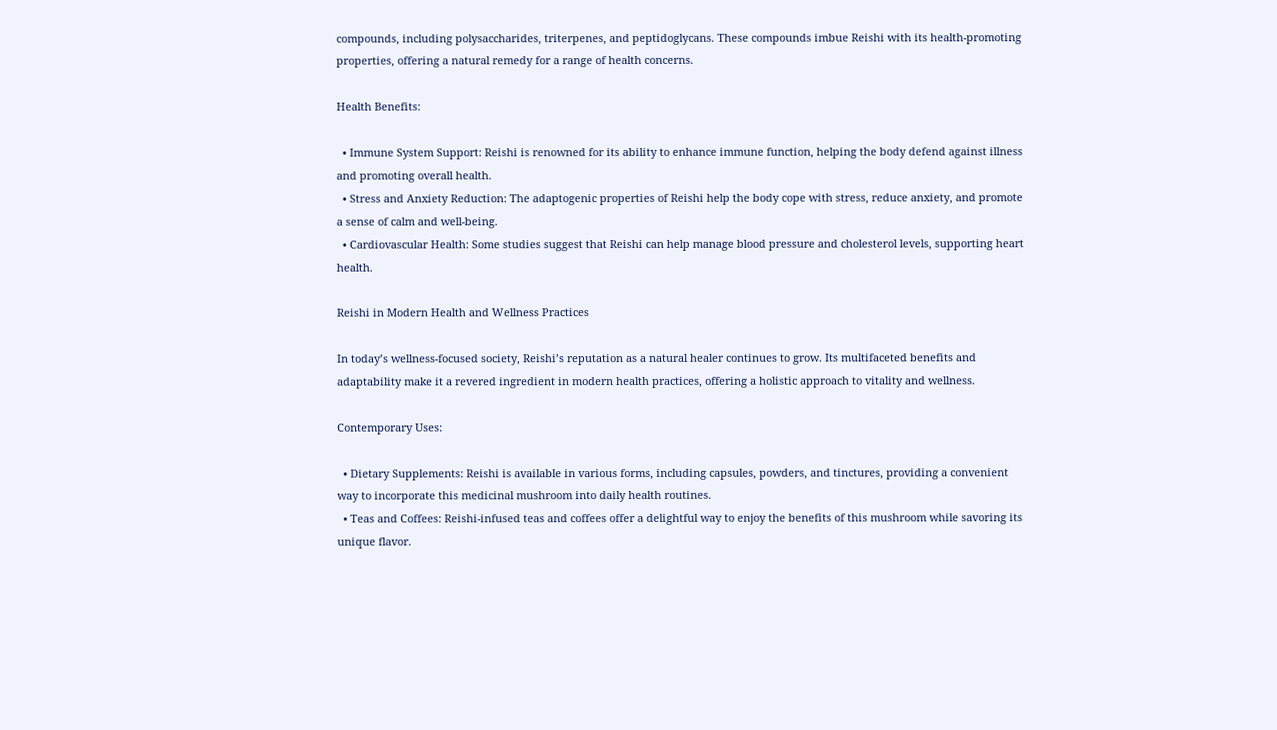compounds, including polysaccharides, triterpenes, and peptidoglycans. These compounds imbue Reishi with its health-promoting properties, offering a natural remedy for a range of health concerns.

Health Benefits:

  • Immune System Support: Reishi is renowned for its ability to enhance immune function, helping the body defend against illness and promoting overall health.
  • Stress and Anxiety Reduction: The adaptogenic properties of Reishi help the body cope with stress, reduce anxiety, and promote a sense of calm and well-being.
  • Cardiovascular Health: Some studies suggest that Reishi can help manage blood pressure and cholesterol levels, supporting heart health.

Reishi in Modern Health and Wellness Practices

In today’s wellness-focused society, Reishi’s reputation as a natural healer continues to grow. Its multifaceted benefits and adaptability make it a revered ingredient in modern health practices, offering a holistic approach to vitality and wellness.

Contemporary Uses:

  • Dietary Supplements: Reishi is available in various forms, including capsules, powders, and tinctures, providing a convenient way to incorporate this medicinal mushroom into daily health routines.
  • Teas and Coffees: Reishi-infused teas and coffees offer a delightful way to enjoy the benefits of this mushroom while savoring its unique flavor.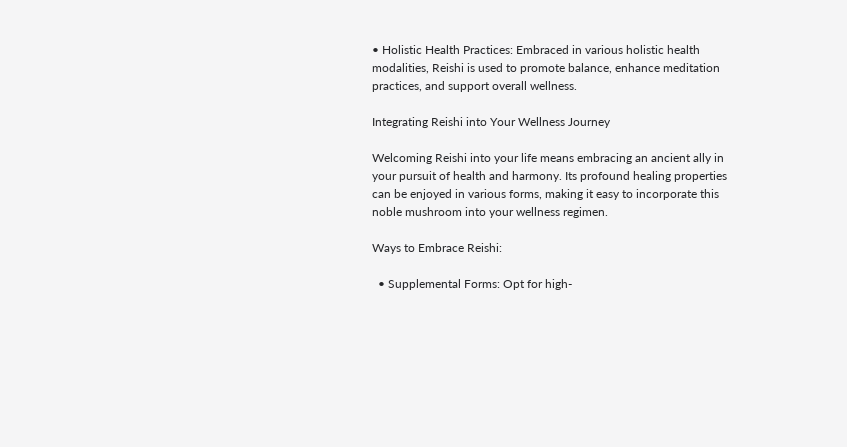• Holistic Health Practices: Embraced in various holistic health modalities, Reishi is used to promote balance, enhance meditation practices, and support overall wellness.

Integrating Reishi into Your Wellness Journey

Welcoming Reishi into your life means embracing an ancient ally in your pursuit of health and harmony. Its profound healing properties can be enjoyed in various forms, making it easy to incorporate this noble mushroom into your wellness regimen.

Ways to Embrace Reishi:

  • Supplemental Forms: Opt for high-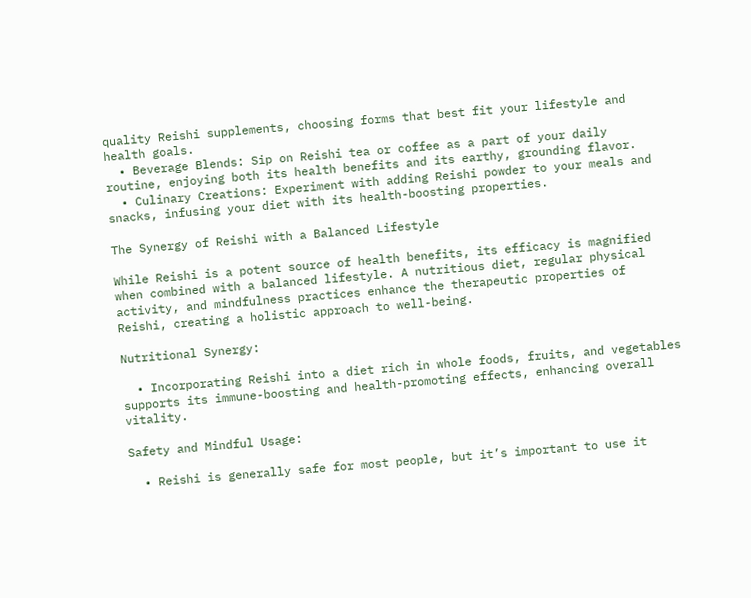quality Reishi supplements, choosing forms that best fit your lifestyle and health goals.
  • Beverage Blends: Sip on Reishi tea or coffee as a part of your daily routine, enjoying both its health benefits and its earthy, grounding flavor.
  • Culinary Creations: Experiment with adding Reishi powder to your meals and snacks, infusing your diet with its health-boosting properties.

The Synergy of Reishi with a Balanced Lifestyle

While Reishi is a potent source of health benefits, its efficacy is magnified when combined with a balanced lifestyle. A nutritious diet, regular physical activity, and mindfulness practices enhance the therapeutic properties of Reishi, creating a holistic approach to well-being.

Nutritional Synergy:

  • Incorporating Reishi into a diet rich in whole foods, fruits, and vegetables supports its immune-boosting and health-promoting effects, enhancing overall vitality.

Safety and Mindful Usage:

  • Reishi is generally safe for most people, but it’s important to use it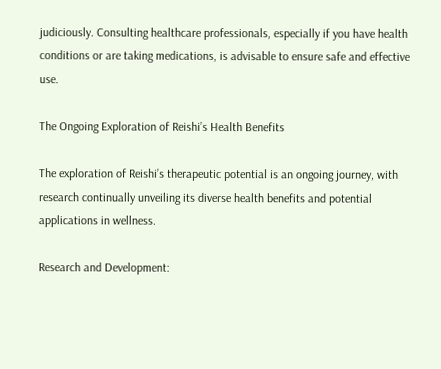judiciously. Consulting healthcare professionals, especially if you have health conditions or are taking medications, is advisable to ensure safe and effective use.

The Ongoing Exploration of Reishi’s Health Benefits

The exploration of Reishi’s therapeutic potential is an ongoing journey, with research continually unveiling its diverse health benefits and potential applications in wellness.

Research and Development: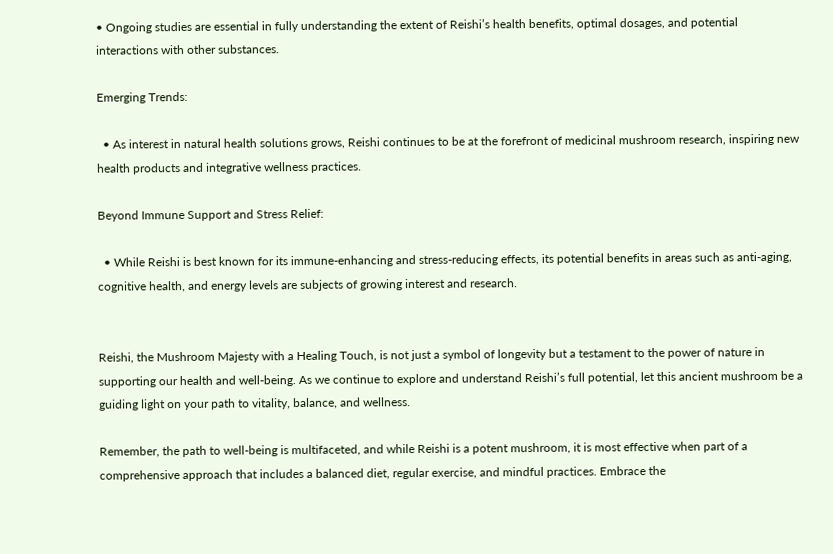• Ongoing studies are essential in fully understanding the extent of Reishi’s health benefits, optimal dosages, and potential interactions with other substances.

Emerging Trends:

  • As interest in natural health solutions grows, Reishi continues to be at the forefront of medicinal mushroom research, inspiring new health products and integrative wellness practices.

Beyond Immune Support and Stress Relief:

  • While Reishi is best known for its immune-enhancing and stress-reducing effects, its potential benefits in areas such as anti-aging, cognitive health, and energy levels are subjects of growing interest and research.


Reishi, the Mushroom Majesty with a Healing Touch, is not just a symbol of longevity but a testament to the power of nature in supporting our health and well-being. As we continue to explore and understand Reishi’s full potential, let this ancient mushroom be a guiding light on your path to vitality, balance, and wellness.

Remember, the path to well-being is multifaceted, and while Reishi is a potent mushroom, it is most effective when part of a comprehensive approach that includes a balanced diet, regular exercise, and mindful practices. Embrace the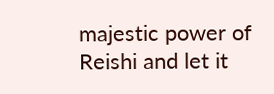majestic power of Reishi and let it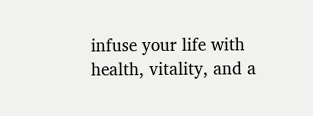infuse your life with health, vitality, and a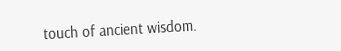touch of ancient wisdom.